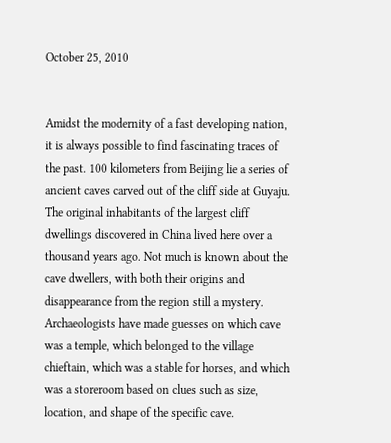October 25, 2010


Amidst the modernity of a fast developing nation, it is always possible to find fascinating traces of the past. 100 kilometers from Beijing lie a series of ancient caves carved out of the cliff side at Guyaju. The original inhabitants of the largest cliff dwellings discovered in China lived here over a thousand years ago. Not much is known about the cave dwellers, with both their origins and disappearance from the region still a mystery. Archaeologists have made guesses on which cave was a temple, which belonged to the village chieftain, which was a stable for horses, and which was a storeroom based on clues such as size, location, and shape of the specific cave.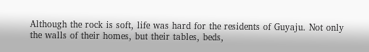Although the rock is soft, life was hard for the residents of Guyaju. Not only the walls of their homes, but their tables, beds,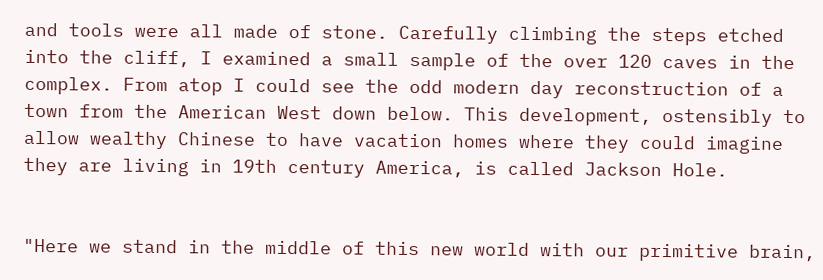and tools were all made of stone. Carefully climbing the steps etched into the cliff, I examined a small sample of the over 120 caves in the complex. From atop I could see the odd modern day reconstruction of a town from the American West down below. This development, ostensibly to allow wealthy Chinese to have vacation homes where they could imagine they are living in 19th century America, is called Jackson Hole.


"Here we stand in the middle of this new world with our primitive brain,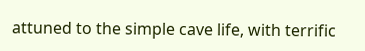attuned to the simple cave life, with terrific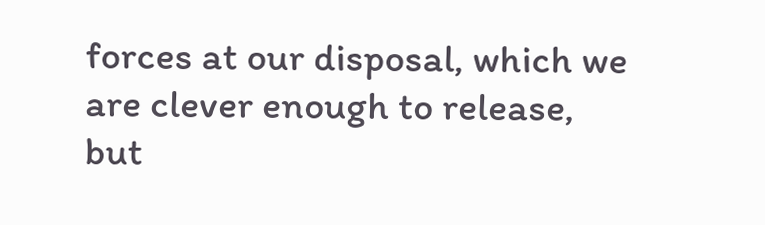forces at our disposal, which we are clever enough to release, but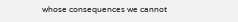whose consequences we cannot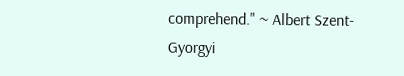comprehend." ~ Albert Szent-Gyorgyi